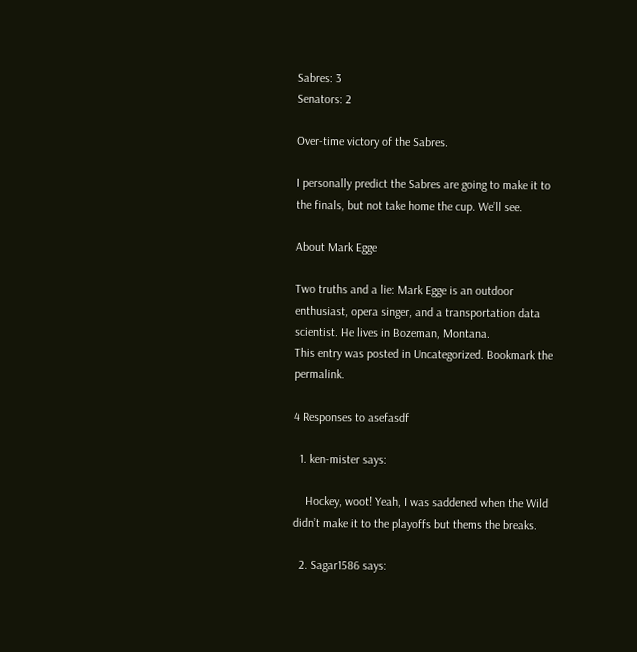Sabres: 3
Senators: 2

Over-time victory of the Sabres.

I personally predict the Sabres are going to make it to the finals, but not take home the cup. We’ll see.

About Mark Egge

Two truths and a lie: Mark Egge is an outdoor enthusiast, opera singer, and a transportation data scientist. He lives in Bozeman, Montana.
This entry was posted in Uncategorized. Bookmark the permalink.

4 Responses to asefasdf

  1. ken-mister says:

    Hockey, woot! Yeah, I was saddened when the Wild didn’t make it to the playoffs but thems the breaks.

  2. Sagar1586 says: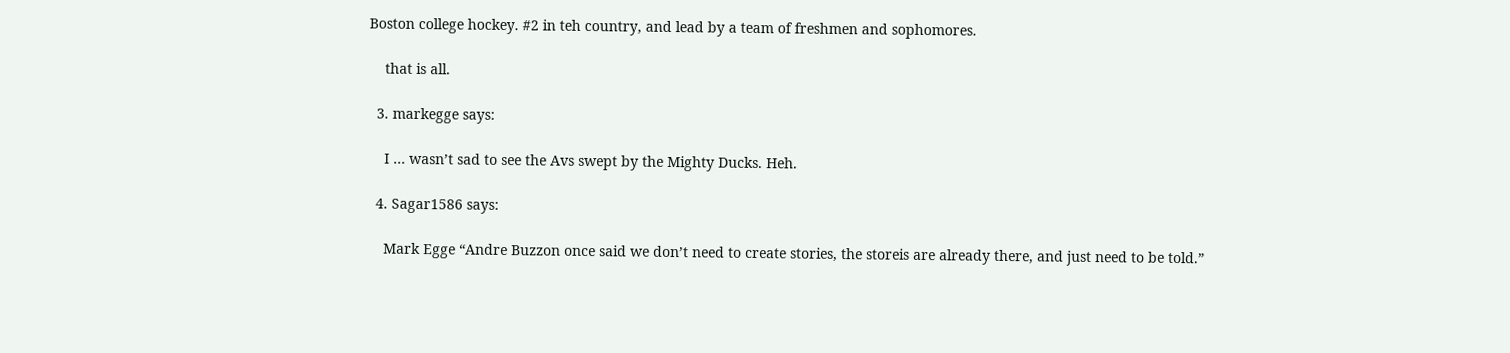Boston college hockey. #2 in teh country, and lead by a team of freshmen and sophomores.

    that is all.

  3. markegge says:

    I … wasn’t sad to see the Avs swept by the Mighty Ducks. Heh.

  4. Sagar1586 says:

    Mark Egge “Andre Buzzon once said we don’t need to create stories, the storeis are already there, and just need to be told.”